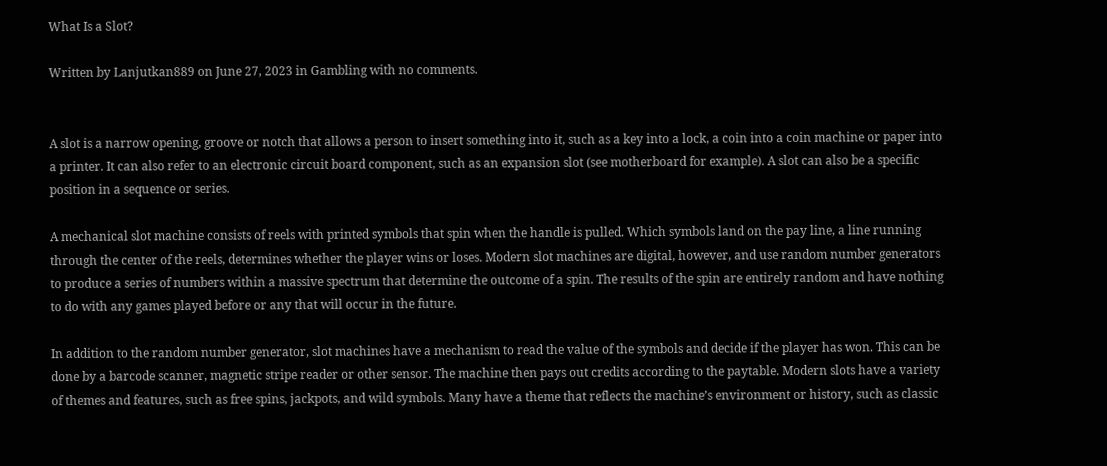What Is a Slot?

Written by Lanjutkan889 on June 27, 2023 in Gambling with no comments.


A slot is a narrow opening, groove or notch that allows a person to insert something into it, such as a key into a lock, a coin into a coin machine or paper into a printer. It can also refer to an electronic circuit board component, such as an expansion slot (see motherboard for example). A slot can also be a specific position in a sequence or series.

A mechanical slot machine consists of reels with printed symbols that spin when the handle is pulled. Which symbols land on the pay line, a line running through the center of the reels, determines whether the player wins or loses. Modern slot machines are digital, however, and use random number generators to produce a series of numbers within a massive spectrum that determine the outcome of a spin. The results of the spin are entirely random and have nothing to do with any games played before or any that will occur in the future.

In addition to the random number generator, slot machines have a mechanism to read the value of the symbols and decide if the player has won. This can be done by a barcode scanner, magnetic stripe reader or other sensor. The machine then pays out credits according to the paytable. Modern slots have a variety of themes and features, such as free spins, jackpots, and wild symbols. Many have a theme that reflects the machine’s environment or history, such as classic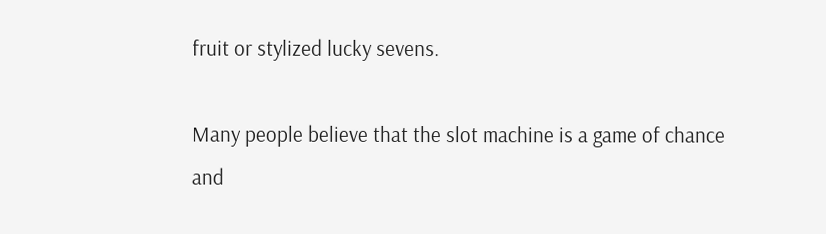fruit or stylized lucky sevens.

Many people believe that the slot machine is a game of chance and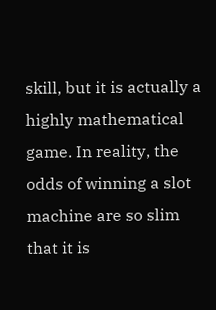skill, but it is actually a highly mathematical game. In reality, the odds of winning a slot machine are so slim that it is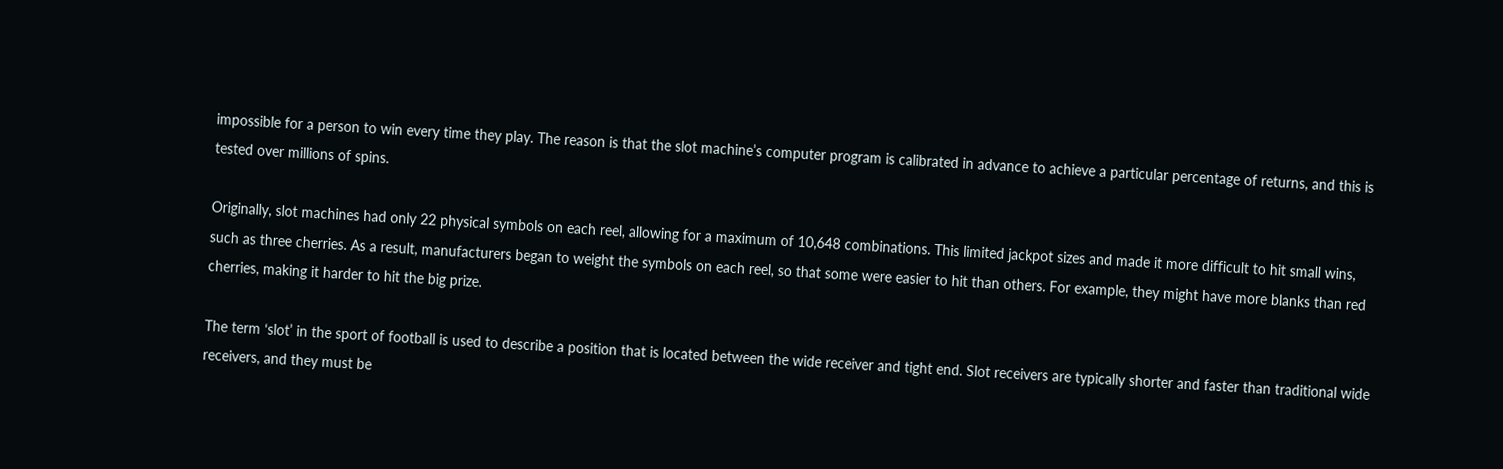impossible for a person to win every time they play. The reason is that the slot machine’s computer program is calibrated in advance to achieve a particular percentage of returns, and this is tested over millions of spins.

Originally, slot machines had only 22 physical symbols on each reel, allowing for a maximum of 10,648 combinations. This limited jackpot sizes and made it more difficult to hit small wins, such as three cherries. As a result, manufacturers began to weight the symbols on each reel, so that some were easier to hit than others. For example, they might have more blanks than red cherries, making it harder to hit the big prize.

The term ‘slot’ in the sport of football is used to describe a position that is located between the wide receiver and tight end. Slot receivers are typically shorter and faster than traditional wide receivers, and they must be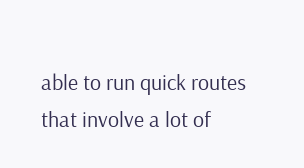able to run quick routes that involve a lot of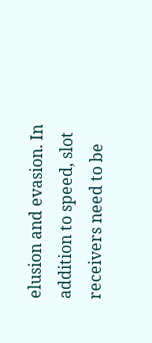elusion and evasion. In addition to speed, slot receivers need to be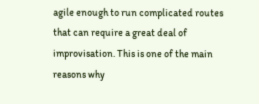agile enough to run complicated routes that can require a great deal of improvisation. This is one of the main reasons why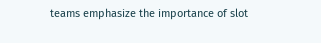teams emphasize the importance of slot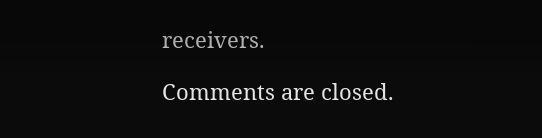receivers.

Comments are closed.